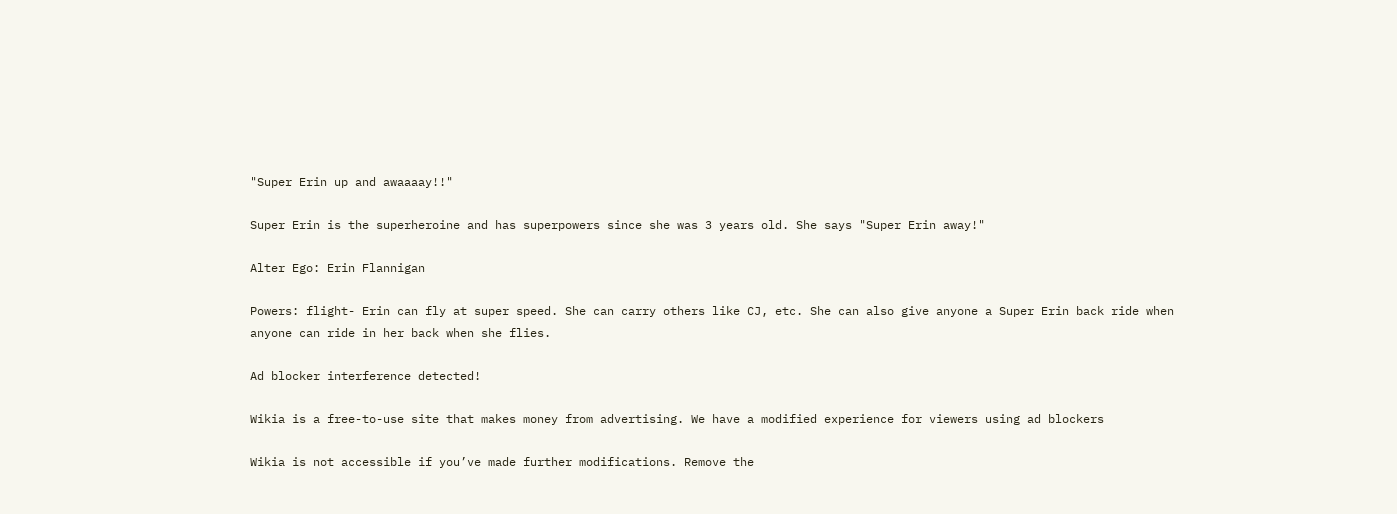"Super Erin up and awaaaay!!"

Super Erin is the superheroine and has superpowers since she was 3 years old. She says "Super Erin away!"

Alter Ego: Erin Flannigan

Powers: flight- Erin can fly at super speed. She can carry others like CJ, etc. She can also give anyone a Super Erin back ride when anyone can ride in her back when she flies.

Ad blocker interference detected!

Wikia is a free-to-use site that makes money from advertising. We have a modified experience for viewers using ad blockers

Wikia is not accessible if you’ve made further modifications. Remove the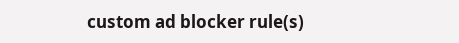custom ad blocker rule(s)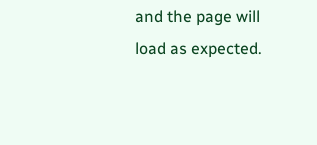and the page will load as expected.